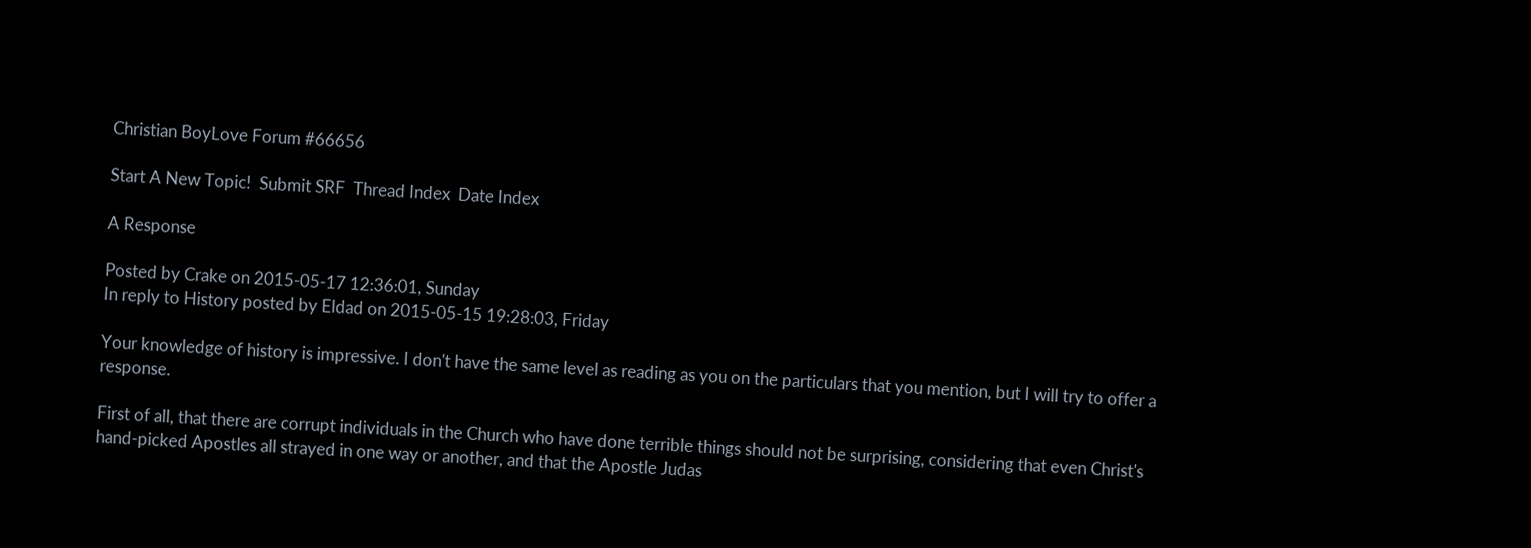Christian BoyLove Forum #66656

Start A New Topic!  Submit SRF  Thread Index  Date Index

A Response

Posted by Crake on 2015-05-17 12:36:01, Sunday
In reply to History posted by Eldad on 2015-05-15 19:28:03, Friday

Your knowledge of history is impressive. I don't have the same level as reading as you on the particulars that you mention, but I will try to offer a response.

First of all, that there are corrupt individuals in the Church who have done terrible things should not be surprising, considering that even Christ's hand-picked Apostles all strayed in one way or another, and that the Apostle Judas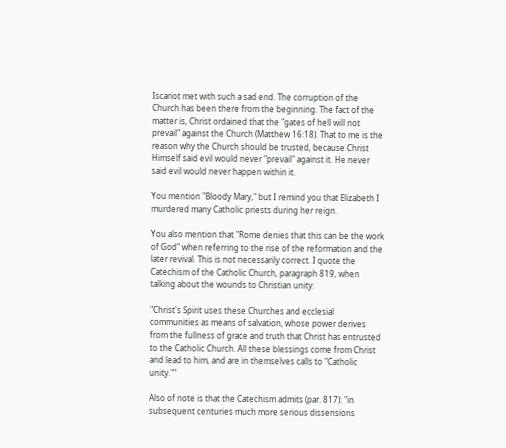Iscariot met with such a sad end. The corruption of the Church has been there from the beginning. The fact of the matter is, Christ ordained that the "gates of hell will not prevail" against the Church (Matthew 16:18). That to me is the reason why the Church should be trusted, because Christ Himself said evil would never "prevail" against it. He never said evil would never happen within it.

You mention "Bloody Mary," but I remind you that Elizabeth I murdered many Catholic priests during her reign.

You also mention that "Rome denies that this can be the work of God" when referring to the rise of the reformation and the later revival. This is not necessarily correct. I quote the Catechism of the Catholic Church, paragraph 819, when talking about the wounds to Christian unity:

"Christ's Spirit uses these Churches and ecclesial communities as means of salvation, whose power derives from the fullness of grace and truth that Christ has entrusted to the Catholic Church. All these blessings come from Christ and lead to him, and are in themselves calls to "Catholic unity.""

Also of note is that the Catechism admits (par. 817): "in subsequent centuries much more serious dissensions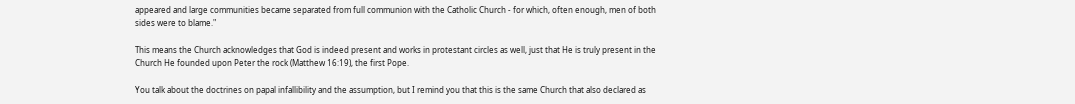appeared and large communities became separated from full communion with the Catholic Church - for which, often enough, men of both sides were to blame."

This means the Church acknowledges that God is indeed present and works in protestant circles as well, just that He is truly present in the Church He founded upon Peter the rock (Matthew 16:19), the first Pope.

You talk about the doctrines on papal infallibility and the assumption, but I remind you that this is the same Church that also declared as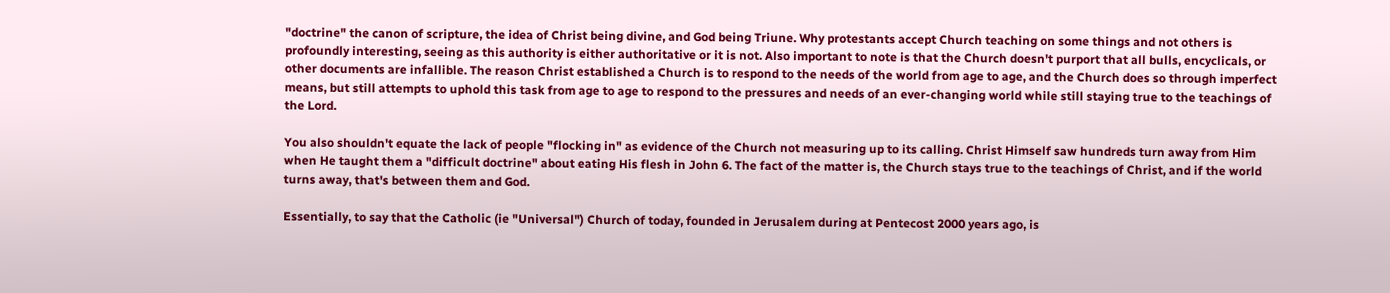"doctrine" the canon of scripture, the idea of Christ being divine, and God being Triune. Why protestants accept Church teaching on some things and not others is profoundly interesting, seeing as this authority is either authoritative or it is not. Also important to note is that the Church doesn't purport that all bulls, encyclicals, or other documents are infallible. The reason Christ established a Church is to respond to the needs of the world from age to age, and the Church does so through imperfect means, but still attempts to uphold this task from age to age to respond to the pressures and needs of an ever-changing world while still staying true to the teachings of the Lord.

You also shouldn't equate the lack of people "flocking in" as evidence of the Church not measuring up to its calling. Christ Himself saw hundreds turn away from Him when He taught them a "difficult doctrine" about eating His flesh in John 6. The fact of the matter is, the Church stays true to the teachings of Christ, and if the world turns away, that's between them and God.

Essentially, to say that the Catholic (ie "Universal") Church of today, founded in Jerusalem during at Pentecost 2000 years ago, is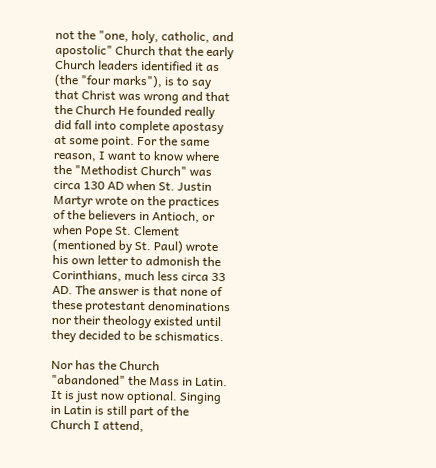not the "one, holy, catholic, and apostolic" Church that the early Church leaders identified it as (the "four marks"), is to say that Christ was wrong and that the Church He founded really did fall into complete apostasy at some point. For the same reason, I want to know where the "Methodist Church" was circa 130 AD when St. Justin Martyr wrote on the practices of the believers in Antioch, or when Pope St. Clement (mentioned by St. Paul) wrote his own letter to admonish the Corinthians, much less circa 33 AD. The answer is that none of these protestant denominations nor their theology existed until they decided to be schismatics.

Nor has the Church "abandoned" the Mass in Latin. It is just now optional. Singing in Latin is still part of the Church I attend,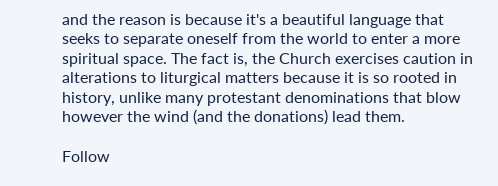and the reason is because it's a beautiful language that seeks to separate oneself from the world to enter a more spiritual space. The fact is, the Church exercises caution in alterations to liturgical matters because it is so rooted in history, unlike many protestant denominations that blow however the wind (and the donations) lead them.

Follow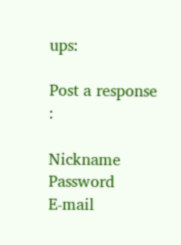ups:

Post a response :

Nickname Password
E-mail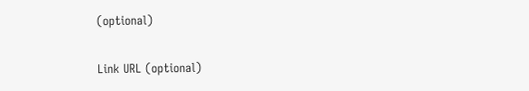(optional)

Link URL (optional)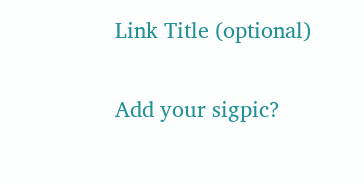Link Title (optional)

Add your sigpic?